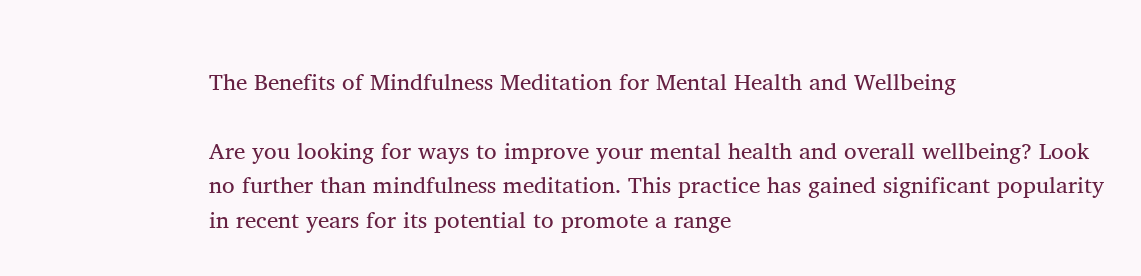The Benefits of Mindfulness Meditation for Mental Health and Wellbeing

Are you looking for ways to improve your mental health and overall wellbeing? Look no further than mindfulness meditation. This practice has gained significant popularity in recent years for its potential to promote a range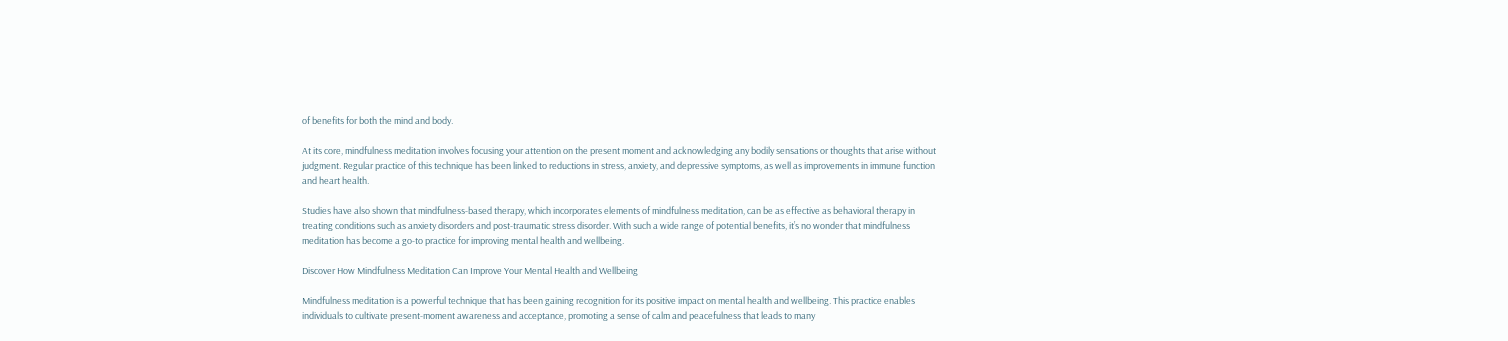of benefits for both the mind and body.

At its core, mindfulness meditation involves focusing your attention on the present moment and acknowledging any bodily sensations or thoughts that arise without judgment. Regular practice of this technique has been linked to reductions in stress, anxiety, and depressive symptoms, as well as improvements in immune function and heart health.

Studies have also shown that mindfulness-based therapy, which incorporates elements of mindfulness meditation, can be as effective as behavioral therapy in treating conditions such as anxiety disorders and post-traumatic stress disorder. With such a wide range of potential benefits, it’s no wonder that mindfulness meditation has become a go-to practice for improving mental health and wellbeing.

Discover How Mindfulness Meditation Can Improve Your Mental Health and Wellbeing

Mindfulness meditation is a powerful technique that has been gaining recognition for its positive impact on mental health and wellbeing. This practice enables individuals to cultivate present-moment awareness and acceptance, promoting a sense of calm and peacefulness that leads to many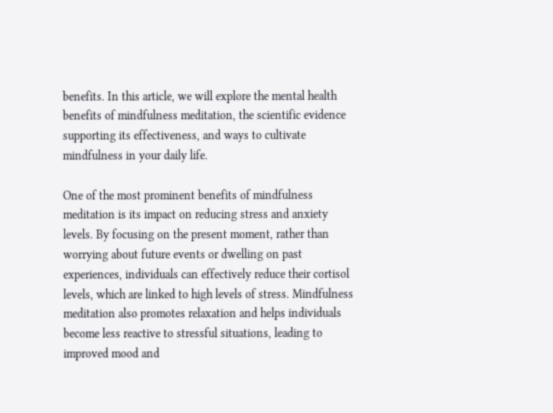benefits. In this article, we will explore the mental health benefits of mindfulness meditation, the scientific evidence supporting its effectiveness, and ways to cultivate mindfulness in your daily life.

One of the most prominent benefits of mindfulness meditation is its impact on reducing stress and anxiety levels. By focusing on the present moment, rather than worrying about future events or dwelling on past experiences, individuals can effectively reduce their cortisol levels, which are linked to high levels of stress. Mindfulness meditation also promotes relaxation and helps individuals become less reactive to stressful situations, leading to improved mood and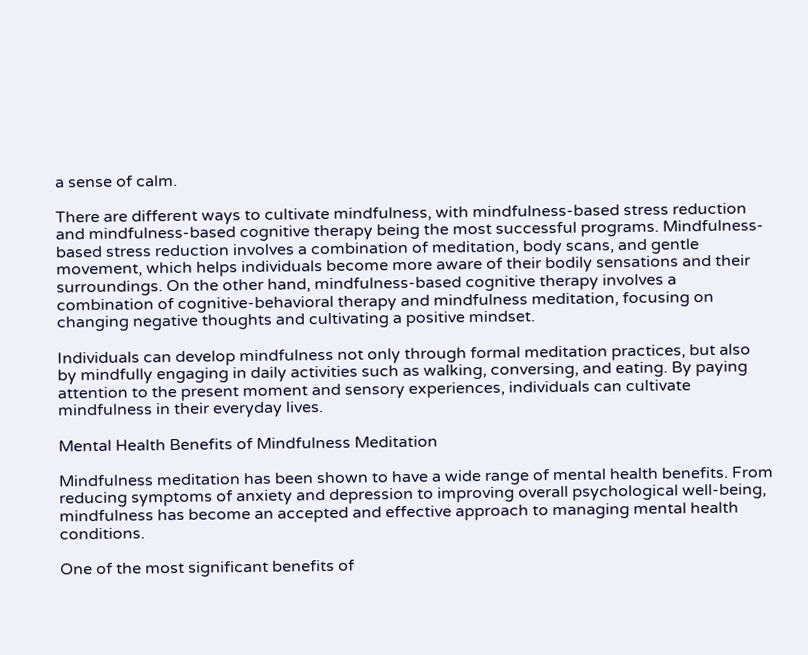a sense of calm.

There are different ways to cultivate mindfulness, with mindfulness-based stress reduction and mindfulness-based cognitive therapy being the most successful programs. Mindfulness-based stress reduction involves a combination of meditation, body scans, and gentle movement, which helps individuals become more aware of their bodily sensations and their surroundings. On the other hand, mindfulness-based cognitive therapy involves a combination of cognitive-behavioral therapy and mindfulness meditation, focusing on changing negative thoughts and cultivating a positive mindset.

Individuals can develop mindfulness not only through formal meditation practices, but also by mindfully engaging in daily activities such as walking, conversing, and eating. By paying attention to the present moment and sensory experiences, individuals can cultivate mindfulness in their everyday lives.

Mental Health Benefits of Mindfulness Meditation

Mindfulness meditation has been shown to have a wide range of mental health benefits. From reducing symptoms of anxiety and depression to improving overall psychological well-being, mindfulness has become an accepted and effective approach to managing mental health conditions.

One of the most significant benefits of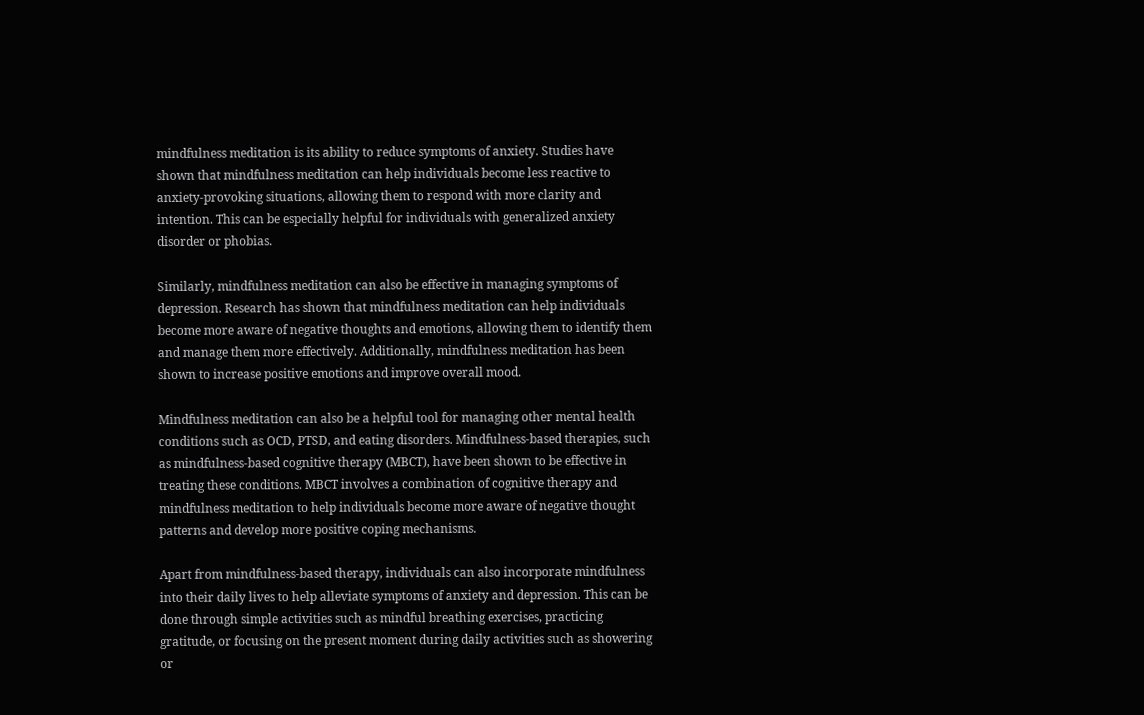mindfulness meditation is its ability to reduce symptoms of anxiety. Studies have shown that mindfulness meditation can help individuals become less reactive to anxiety-provoking situations, allowing them to respond with more clarity and intention. This can be especially helpful for individuals with generalized anxiety disorder or phobias.

Similarly, mindfulness meditation can also be effective in managing symptoms of depression. Research has shown that mindfulness meditation can help individuals become more aware of negative thoughts and emotions, allowing them to identify them and manage them more effectively. Additionally, mindfulness meditation has been shown to increase positive emotions and improve overall mood.

Mindfulness meditation can also be a helpful tool for managing other mental health conditions such as OCD, PTSD, and eating disorders. Mindfulness-based therapies, such as mindfulness-based cognitive therapy (MBCT), have been shown to be effective in treating these conditions. MBCT involves a combination of cognitive therapy and mindfulness meditation to help individuals become more aware of negative thought patterns and develop more positive coping mechanisms.

Apart from mindfulness-based therapy, individuals can also incorporate mindfulness into their daily lives to help alleviate symptoms of anxiety and depression. This can be done through simple activities such as mindful breathing exercises, practicing gratitude, or focusing on the present moment during daily activities such as showering or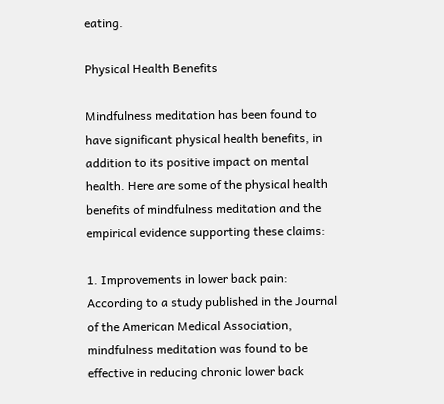eating.

Physical Health Benefits

Mindfulness meditation has been found to have significant physical health benefits, in addition to its positive impact on mental health. Here are some of the physical health benefits of mindfulness meditation and the empirical evidence supporting these claims:

1. Improvements in lower back pain: According to a study published in the Journal of the American Medical Association, mindfulness meditation was found to be effective in reducing chronic lower back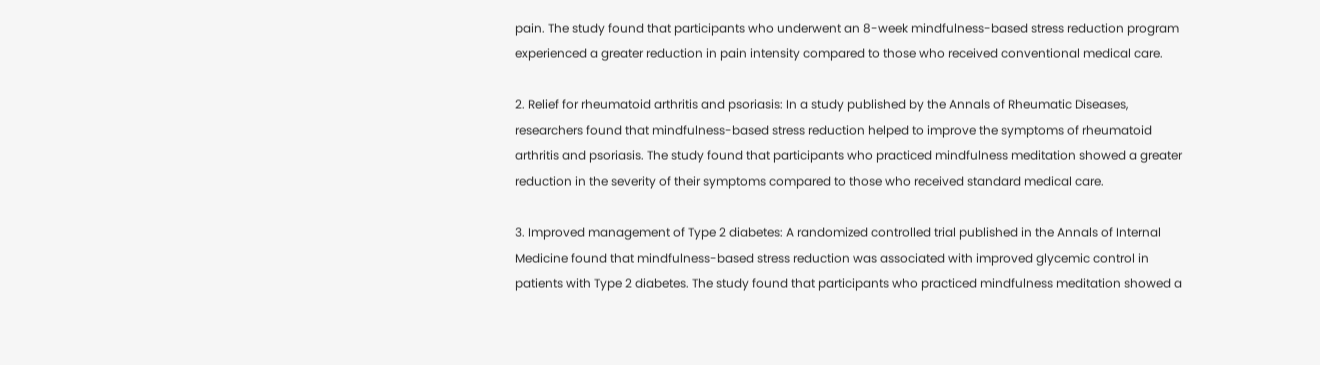pain. The study found that participants who underwent an 8-week mindfulness-based stress reduction program experienced a greater reduction in pain intensity compared to those who received conventional medical care.

2. Relief for rheumatoid arthritis and psoriasis: In a study published by the Annals of Rheumatic Diseases, researchers found that mindfulness-based stress reduction helped to improve the symptoms of rheumatoid arthritis and psoriasis. The study found that participants who practiced mindfulness meditation showed a greater reduction in the severity of their symptoms compared to those who received standard medical care.

3. Improved management of Type 2 diabetes: A randomized controlled trial published in the Annals of Internal Medicine found that mindfulness-based stress reduction was associated with improved glycemic control in patients with Type 2 diabetes. The study found that participants who practiced mindfulness meditation showed a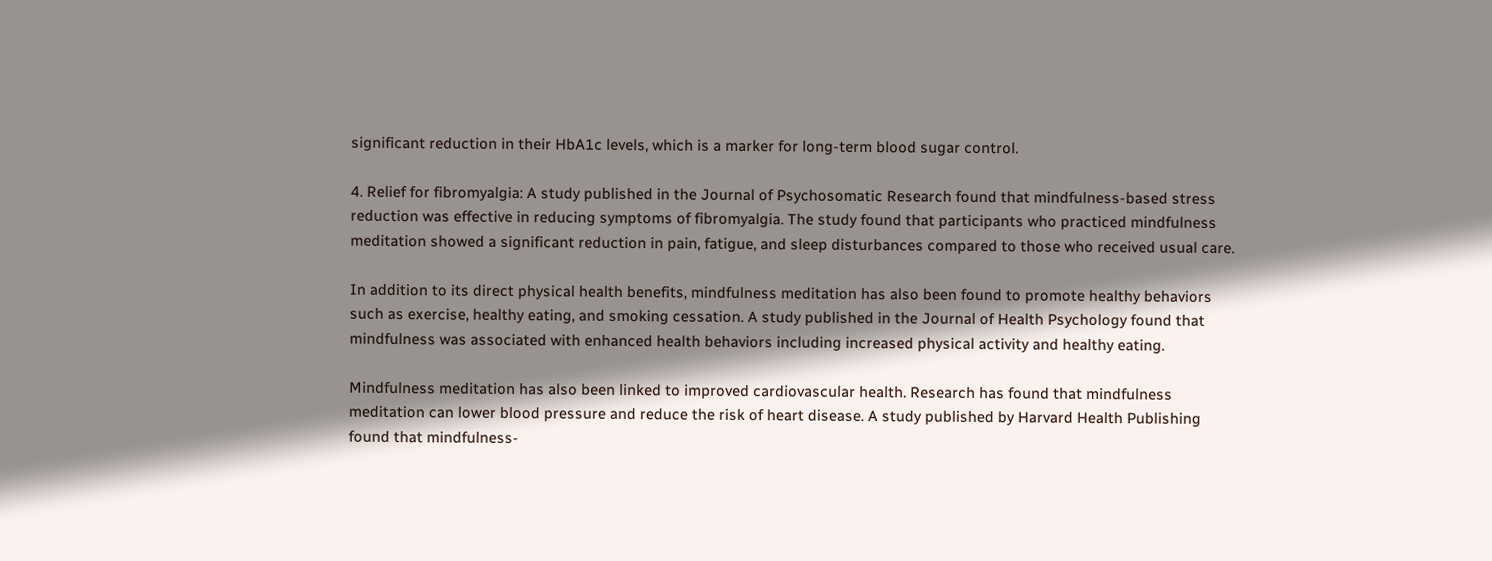significant reduction in their HbA1c levels, which is a marker for long-term blood sugar control.

4. Relief for fibromyalgia: A study published in the Journal of Psychosomatic Research found that mindfulness-based stress reduction was effective in reducing symptoms of fibromyalgia. The study found that participants who practiced mindfulness meditation showed a significant reduction in pain, fatigue, and sleep disturbances compared to those who received usual care.

In addition to its direct physical health benefits, mindfulness meditation has also been found to promote healthy behaviors such as exercise, healthy eating, and smoking cessation. A study published in the Journal of Health Psychology found that mindfulness was associated with enhanced health behaviors including increased physical activity and healthy eating.

Mindfulness meditation has also been linked to improved cardiovascular health. Research has found that mindfulness meditation can lower blood pressure and reduce the risk of heart disease. A study published by Harvard Health Publishing found that mindfulness-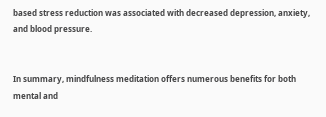based stress reduction was associated with decreased depression, anxiety, and blood pressure.


In summary, mindfulness meditation offers numerous benefits for both mental and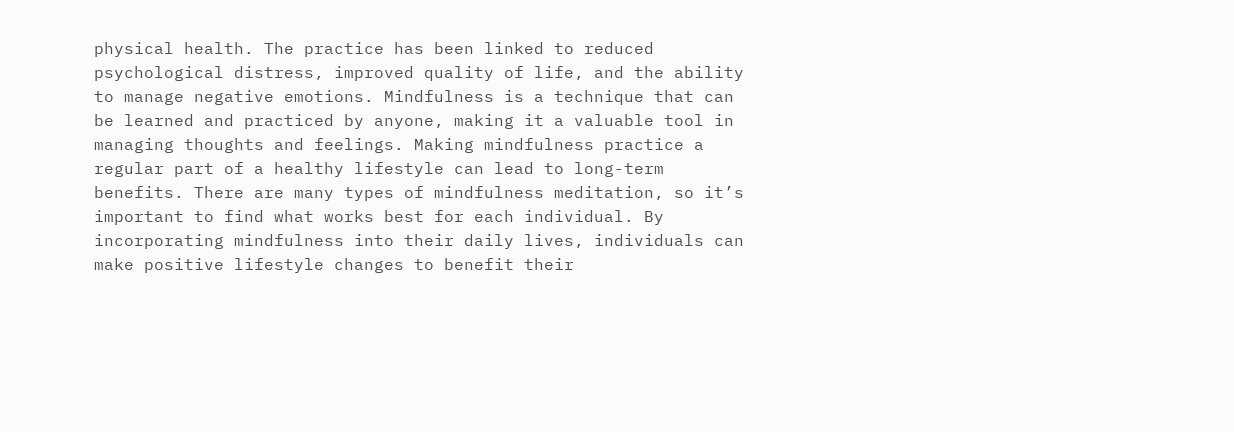physical health. The practice has been linked to reduced psychological distress, improved quality of life, and the ability to manage negative emotions. Mindfulness is a technique that can be learned and practiced by anyone, making it a valuable tool in managing thoughts and feelings. Making mindfulness practice a regular part of a healthy lifestyle can lead to long-term benefits. There are many types of mindfulness meditation, so it’s important to find what works best for each individual. By incorporating mindfulness into their daily lives, individuals can make positive lifestyle changes to benefit their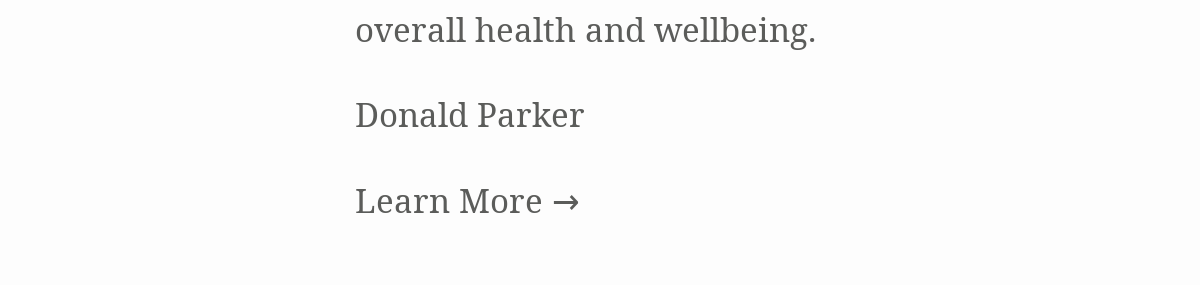overall health and wellbeing.

Donald Parker

Learn More →